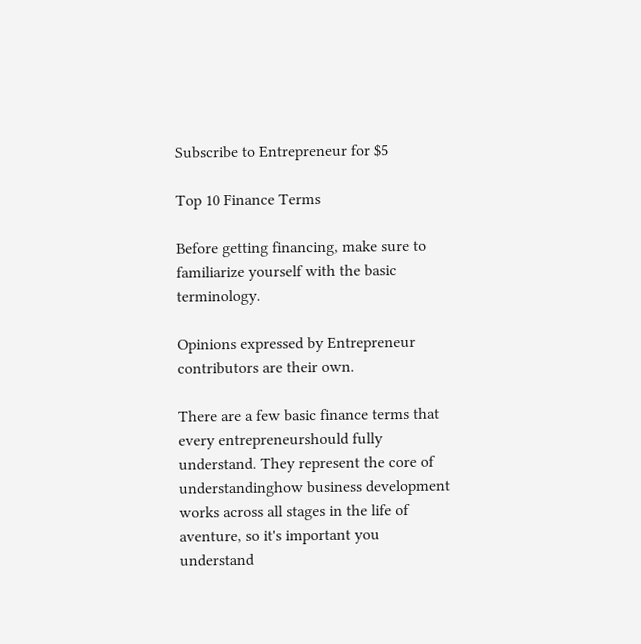Subscribe to Entrepreneur for $5

Top 10 Finance Terms

Before getting financing, make sure to familiarize yourself with the basic terminology.

Opinions expressed by Entrepreneur contributors are their own.

There are a few basic finance terms that every entrepreneurshould fully understand. They represent the core of understandinghow business development works across all stages in the life of aventure, so it's important you understand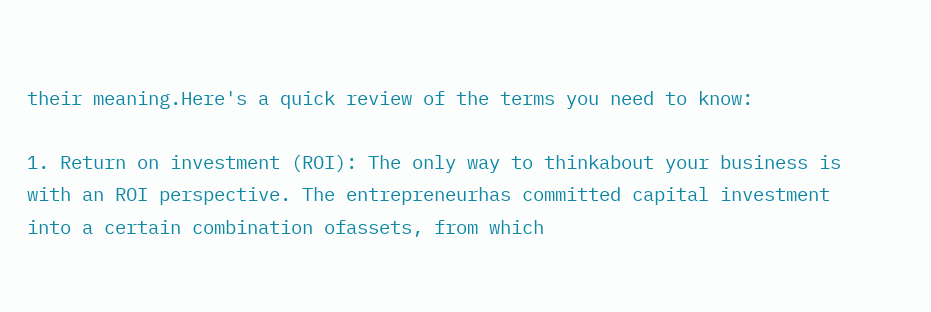their meaning.Here's a quick review of the terms you need to know:

1. Return on investment (ROI): The only way to thinkabout your business is with an ROI perspective. The entrepreneurhas committed capital investment into a certain combination ofassets, from which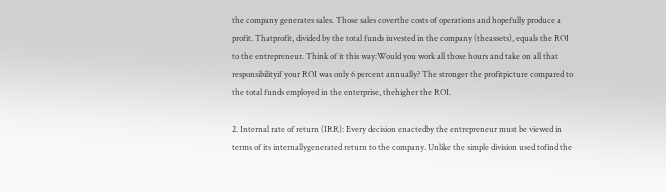the company generates sales. Those sales coverthe costs of operations and hopefully produce a profit. Thatprofit, divided by the total funds invested in the company (theassets), equals the ROI to the entrepreneur. Think of it this way:Would you work all those hours and take on all that responsibilityif your ROI was only 6 percent annually? The stronger the profitpicture compared to the total funds employed in the enterprise, thehigher the ROI.

2. Internal rate of return (IRR): Every decision enactedby the entrepreneur must be viewed in terms of its internallygenerated return to the company. Unlike the simple division used tofind the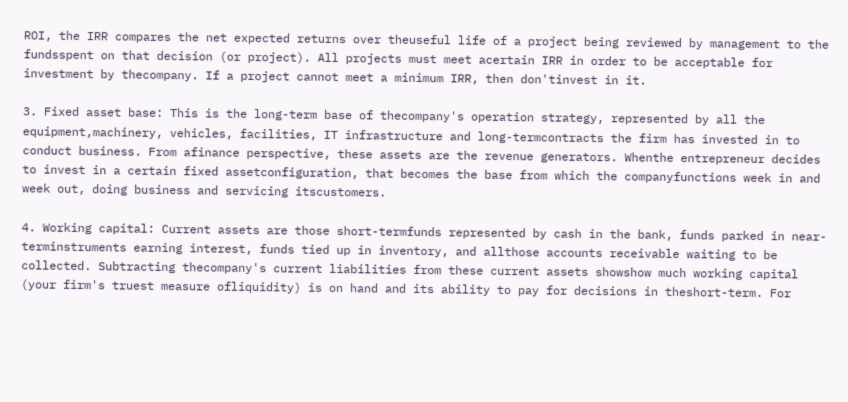ROI, the IRR compares the net expected returns over theuseful life of a project being reviewed by management to the fundsspent on that decision (or project). All projects must meet acertain IRR in order to be acceptable for investment by thecompany. If a project cannot meet a minimum IRR, then don'tinvest in it.

3. Fixed asset base: This is the long-term base of thecompany's operation strategy, represented by all the equipment,machinery, vehicles, facilities, IT infrastructure and long-termcontracts the firm has invested in to conduct business. From afinance perspective, these assets are the revenue generators. Whenthe entrepreneur decides to invest in a certain fixed assetconfiguration, that becomes the base from which the companyfunctions week in and week out, doing business and servicing itscustomers.

4. Working capital: Current assets are those short-termfunds represented by cash in the bank, funds parked in near-terminstruments earning interest, funds tied up in inventory, and allthose accounts receivable waiting to be collected. Subtracting thecompany's current liabilities from these current assets showshow much working capital (your firm's truest measure ofliquidity) is on hand and its ability to pay for decisions in theshort-term. For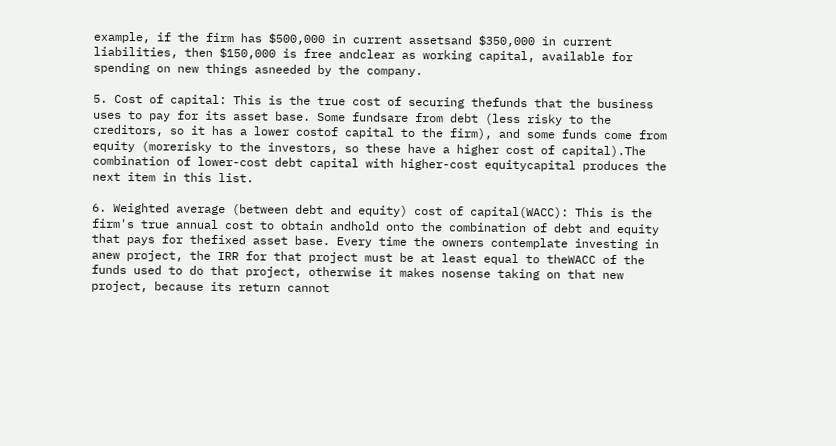example, if the firm has $500,000 in current assetsand $350,000 in current liabilities, then $150,000 is free andclear as working capital, available for spending on new things asneeded by the company.

5. Cost of capital: This is the true cost of securing thefunds that the business uses to pay for its asset base. Some fundsare from debt (less risky to the creditors, so it has a lower costof capital to the firm), and some funds come from equity (morerisky to the investors, so these have a higher cost of capital).The combination of lower-cost debt capital with higher-cost equitycapital produces the next item in this list.

6. Weighted average (between debt and equity) cost of capital(WACC): This is the firm's true annual cost to obtain andhold onto the combination of debt and equity that pays for thefixed asset base. Every time the owners contemplate investing in anew project, the IRR for that project must be at least equal to theWACC of the funds used to do that project, otherwise it makes nosense taking on that new project, because its return cannot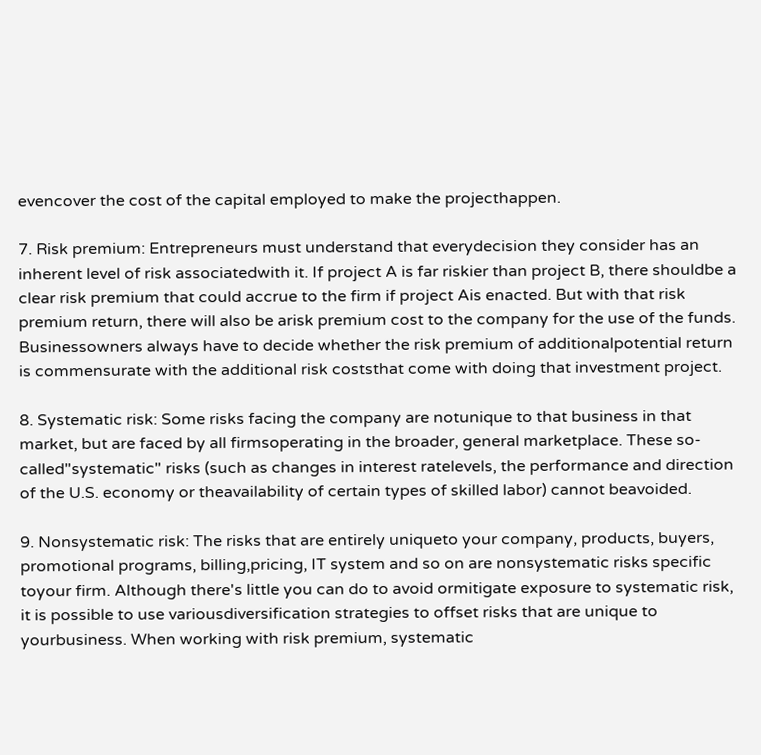evencover the cost of the capital employed to make the projecthappen.

7. Risk premium: Entrepreneurs must understand that everydecision they consider has an inherent level of risk associatedwith it. If project A is far riskier than project B, there shouldbe a clear risk premium that could accrue to the firm if project Ais enacted. But with that risk premium return, there will also be arisk premium cost to the company for the use of the funds. Businessowners always have to decide whether the risk premium of additionalpotential return is commensurate with the additional risk coststhat come with doing that investment project.

8. Systematic risk: Some risks facing the company are notunique to that business in that market, but are faced by all firmsoperating in the broader, general marketplace. These so-called"systematic" risks (such as changes in interest ratelevels, the performance and direction of the U.S. economy or theavailability of certain types of skilled labor) cannot beavoided.

9. Nonsystematic risk: The risks that are entirely uniqueto your company, products, buyers, promotional programs, billing,pricing, IT system and so on are nonsystematic risks specific toyour firm. Although there's little you can do to avoid ormitigate exposure to systematic risk, it is possible to use variousdiversification strategies to offset risks that are unique to yourbusiness. When working with risk premium, systematic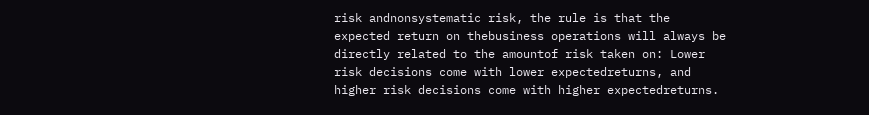risk andnonsystematic risk, the rule is that the expected return on thebusiness operations will always be directly related to the amountof risk taken on: Lower risk decisions come with lower expectedreturns, and higher risk decisions come with higher expectedreturns.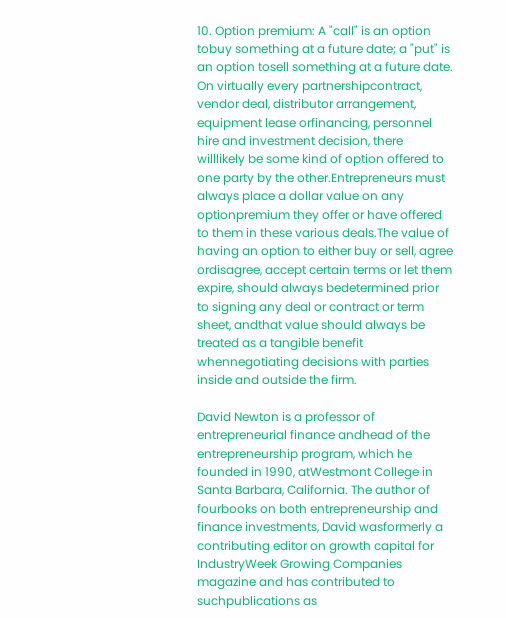10. Option premium: A "call" is an option tobuy something at a future date; a "put" is an option tosell something at a future date. On virtually every partnershipcontract, vendor deal, distributor arrangement, equipment lease orfinancing, personnel hire and investment decision, there willlikely be some kind of option offered to one party by the other.Entrepreneurs must always place a dollar value on any optionpremium they offer or have offered to them in these various deals.The value of having an option to either buy or sell, agree ordisagree, accept certain terms or let them expire, should always bedetermined prior to signing any deal or contract or term sheet, andthat value should always be treated as a tangible benefit whennegotiating decisions with parties inside and outside the firm.

David Newton is a professor of entrepreneurial finance andhead of the entrepreneurship program, which he founded in 1990, atWestmont College in Santa Barbara, California. The author of fourbooks on both entrepreneurship and finance investments, David wasformerly a contributing editor on growth capital for IndustryWeek Growing Companies magazine and has contributed to suchpublications as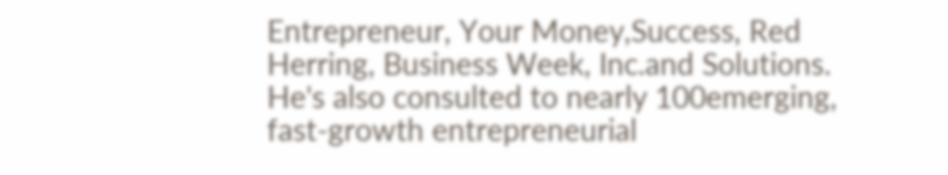Entrepreneur, Your Money,Success, Red Herring, Business Week, Inc.and Solutions. He's also consulted to nearly 100emerging, fast-growth entrepreneurial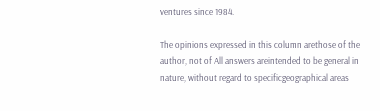ventures since 1984.

The opinions expressed in this column arethose of the author, not of All answers areintended to be general in nature, without regard to specificgeographical areas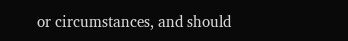or circumstances, and should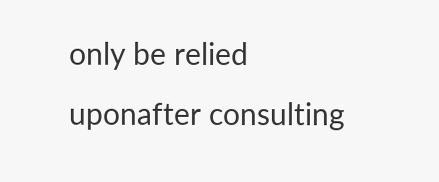only be relied uponafter consulting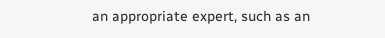an appropriate expert, such as an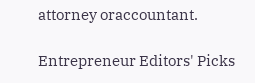attorney oraccountant.

Entrepreneur Editors' Picks